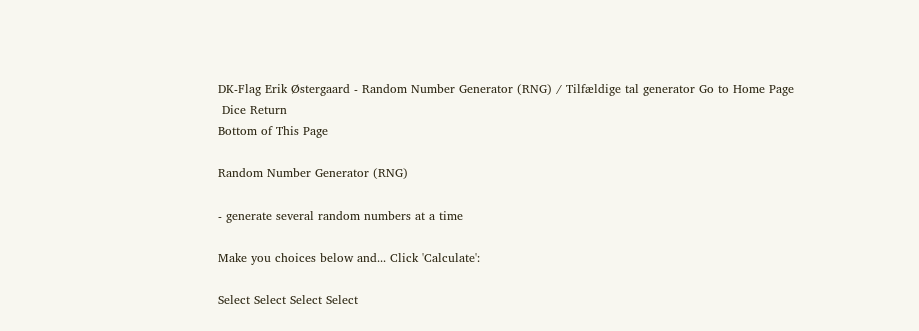DK-Flag Erik Østergaard - Random Number Generator (RNG) / Tilfældige tal generator Go to Home Page
 Dice Return
Bottom of This Page

Random Number Generator (RNG)

- generate several random numbers at a time

Make you choices below and... Click 'Calculate':

Select Select Select Select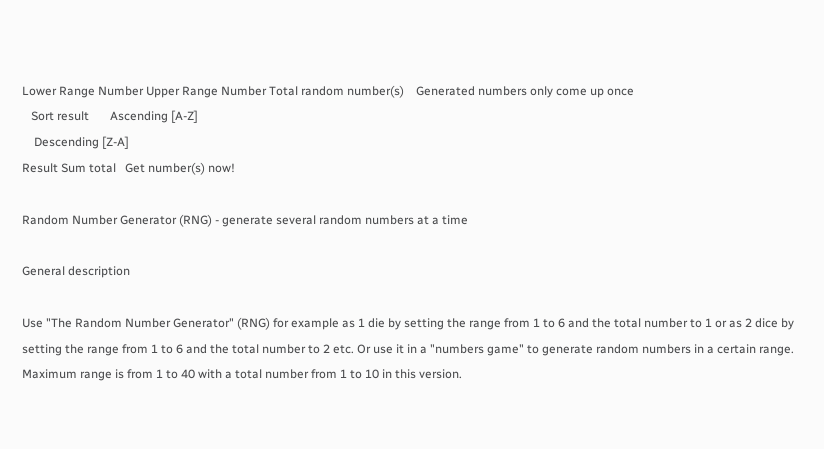Lower Range Number Upper Range Number Total random number(s)    Generated numbers only come up once
   Sort result       Ascending [A-Z]
    Descending [Z-A]
Result Sum total   Get number(s) now!

Random Number Generator (RNG) - generate several random numbers at a time

General description

Use "The Random Number Generator" (RNG) for example as 1 die by setting the range from 1 to 6 and the total number to 1 or as 2 dice by setting the range from 1 to 6 and the total number to 2 etc. Or use it in a "numbers game" to generate random numbers in a certain range. Maximum range is from 1 to 40 with a total number from 1 to 10 in this version.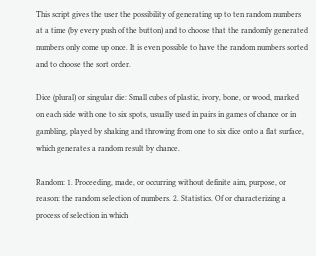This script gives the user the possibility of generating up to ten random numbers at a time (by every push of the button) and to choose that the randomly generated numbers only come up once. It is even possible to have the random numbers sorted and to choose the sort order.

Dice (plural) or singular die: Small cubes of plastic, ivory, bone, or wood, marked on each side with one to six spots, usually used in pairs in games of chance or in gambling, played by shaking and throwing from one to six dice onto a flat surface, which generates a random result by chance.

Random: 1. Proceeding, made, or occurring without definite aim, purpose, or reason: the random selection of numbers. 2. Statistics. Of or characterizing a process of selection in which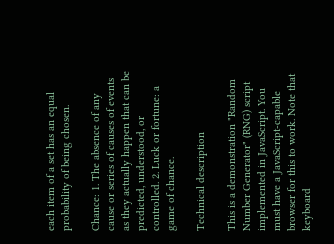each item of a set has an equal probability of being chosen.

Chance: 1. The absence of any cause or series of causes of events as they actually happen that can be predicted, understood, or controlled. 2. Luck or fortune: a game of chance.

Technical description

This is a demonstration "Random Number Generator" (RNG) script implemented in JavaScript. You must have a JavaScript-capable browser for this to work. Note that keyboard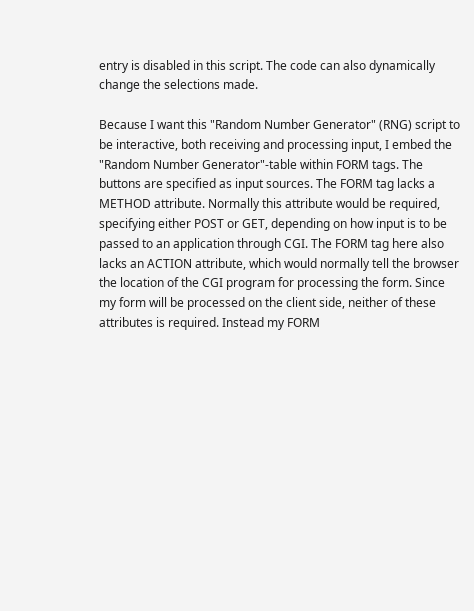entry is disabled in this script. The code can also dynamically change the selections made.

Because I want this "Random Number Generator" (RNG) script to be interactive, both receiving and processing input, I embed the "Random Number Generator"-table within FORM tags. The buttons are specified as input sources. The FORM tag lacks a METHOD attribute. Normally this attribute would be required, specifying either POST or GET, depending on how input is to be passed to an application through CGI. The FORM tag here also lacks an ACTION attribute, which would normally tell the browser the location of the CGI program for processing the form. Since my form will be processed on the client side, neither of these attributes is required. Instead my FORM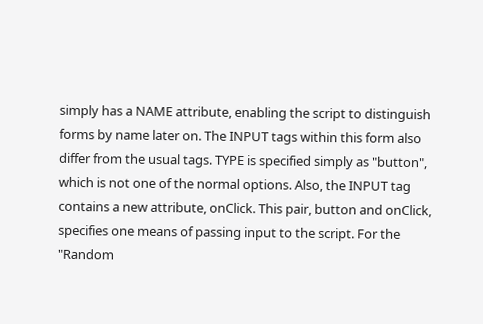simply has a NAME attribute, enabling the script to distinguish forms by name later on. The INPUT tags within this form also differ from the usual tags. TYPE is specified simply as "button", which is not one of the normal options. Also, the INPUT tag contains a new attribute, onClick. This pair, button and onClick, specifies one means of passing input to the script. For the "Random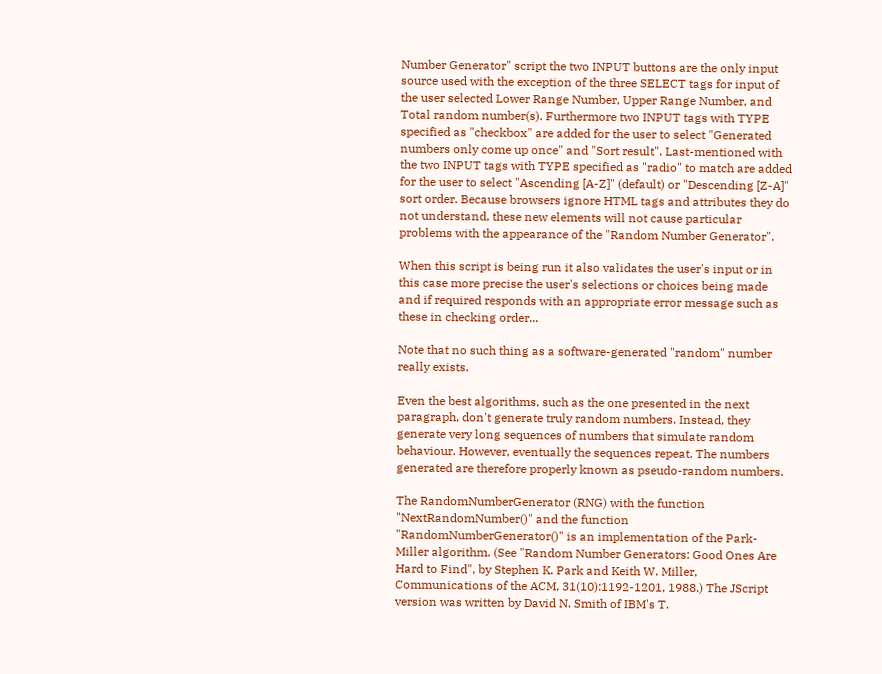Number Generator" script the two INPUT buttons are the only input source used with the exception of the three SELECT tags for input of the user selected Lower Range Number, Upper Range Number, and Total random number(s). Furthermore two INPUT tags with TYPE specified as "checkbox" are added for the user to select "Generated numbers only come up once" and "Sort result". Last-mentioned with the two INPUT tags with TYPE specified as "radio" to match are added for the user to select "Ascending [A-Z]" (default) or "Descending [Z-A]" sort order. Because browsers ignore HTML tags and attributes they do not understand, these new elements will not cause particular problems with the appearance of the "Random Number Generator".

When this script is being run it also validates the user's input or in this case more precise the user's selections or choices being made and if required responds with an appropriate error message such as these in checking order...

Note that no such thing as a software-generated "random" number really exists.

Even the best algorithms, such as the one presented in the next paragraph, don't generate truly random numbers. Instead, they generate very long sequences of numbers that simulate random behaviour. However, eventually the sequences repeat. The numbers generated are therefore properly known as pseudo-random numbers.

The RandomNumberGenerator (RNG) with the function "NextRandomNumber()" and the function "RandomNumberGenerator()" is an implementation of the Park-Miller algorithm. (See "Random Number Generators: Good Ones Are Hard to Find", by Stephen K. Park and Keith W. Miller, Communications of the ACM, 31(10):1192-1201, 1988.) The JScript version was written by David N. Smith of IBM's T.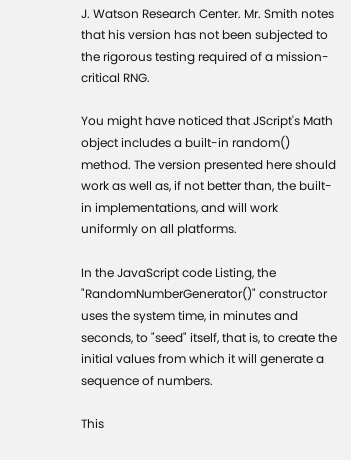J. Watson Research Center. Mr. Smith notes that his version has not been subjected to the rigorous testing required of a mission-critical RNG.

You might have noticed that JScript's Math object includes a built-in random() method. The version presented here should work as well as, if not better than, the built-in implementations, and will work uniformly on all platforms.

In the JavaScript code Listing, the "RandomNumberGenerator()" constructor uses the system time, in minutes and seconds, to "seed" itself, that is, to create the initial values from which it will generate a sequence of numbers.

This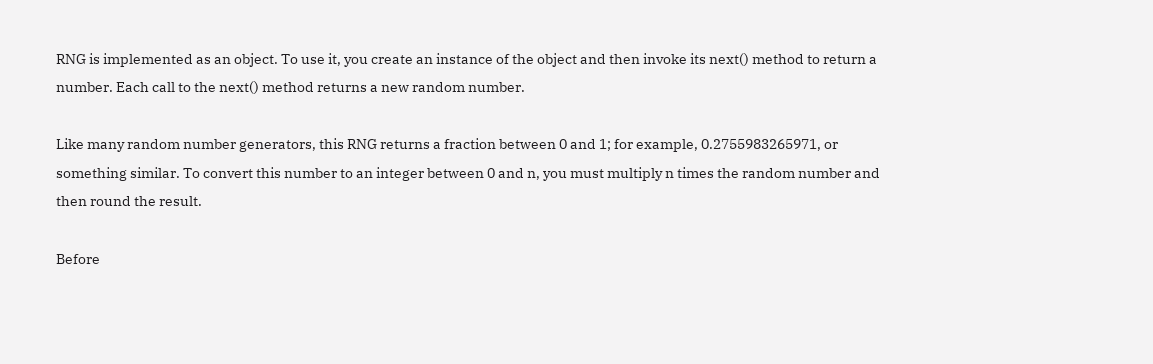RNG is implemented as an object. To use it, you create an instance of the object and then invoke its next() method to return a number. Each call to the next() method returns a new random number.

Like many random number generators, this RNG returns a fraction between 0 and 1; for example, 0.2755983265971, or something similar. To convert this number to an integer between 0 and n, you must multiply n times the random number and then round the result.

Before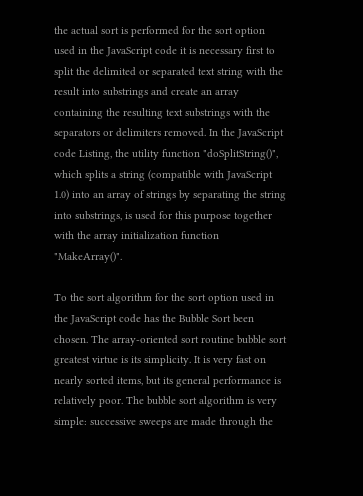the actual sort is performed for the sort option used in the JavaScript code it is necessary first to split the delimited or separated text string with the result into substrings and create an array containing the resulting text substrings with the separators or delimiters removed. In the JavaScript code Listing, the utility function "doSplitString()", which splits a string (compatible with JavaScript 1.0) into an array of strings by separating the string into substrings, is used for this purpose together with the array initialization function "MakeArray()".

To the sort algorithm for the sort option used in the JavaScript code has the Bubble Sort been chosen. The array-oriented sort routine bubble sort greatest virtue is its simplicity. It is very fast on nearly sorted items, but its general performance is relatively poor. The bubble sort algorithm is very simple: successive sweeps are made through the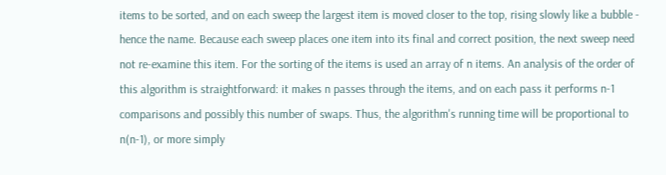items to be sorted, and on each sweep the largest item is moved closer to the top, rising slowly like a bubble - hence the name. Because each sweep places one item into its final and correct position, the next sweep need not re-examine this item. For the sorting of the items is used an array of n items. An analysis of the order of this algorithm is straightforward: it makes n passes through the items, and on each pass it performs n-1 comparisons and possibly this number of swaps. Thus, the algorithm's running time will be proportional to n(n-1), or more simply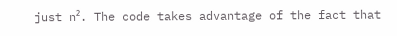just n². The code takes advantage of the fact that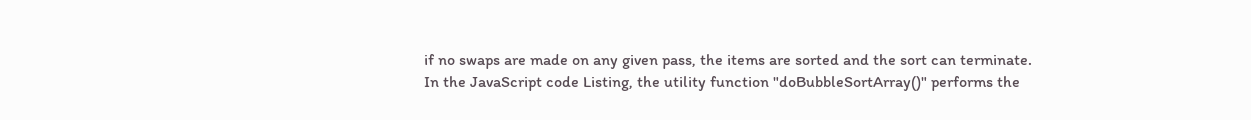if no swaps are made on any given pass, the items are sorted and the sort can terminate. In the JavaScript code Listing, the utility function "doBubbleSortArray()" performs the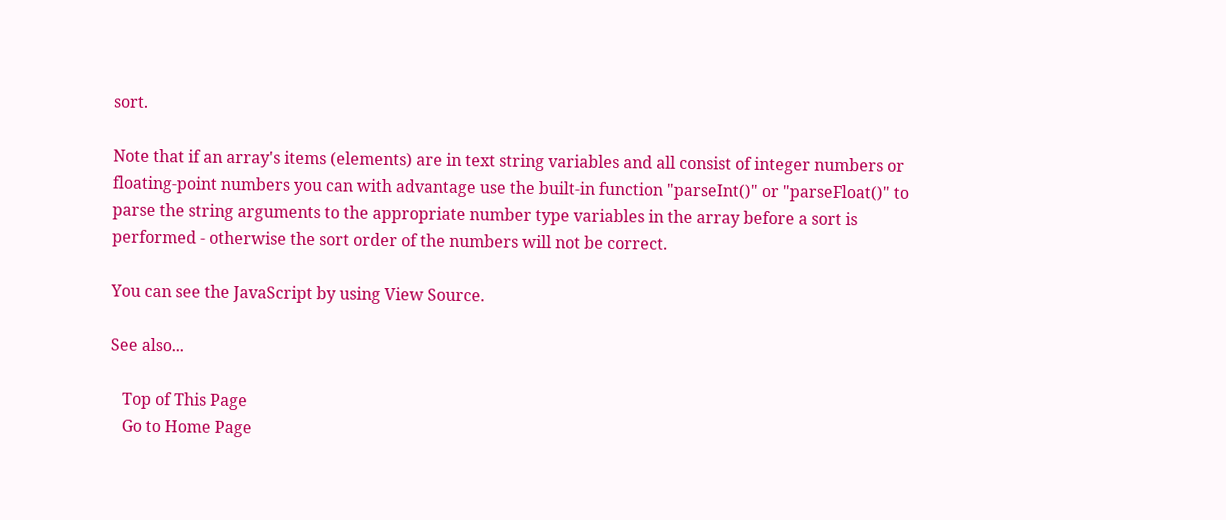sort.

Note that if an array's items (elements) are in text string variables and all consist of integer numbers or floating-point numbers you can with advantage use the built-in function "parseInt()" or "parseFloat()" to parse the string arguments to the appropriate number type variables in the array before a sort is performed - otherwise the sort order of the numbers will not be correct.

You can see the JavaScript by using View Source.

See also...

   Top of This Page
   Go to Home Page